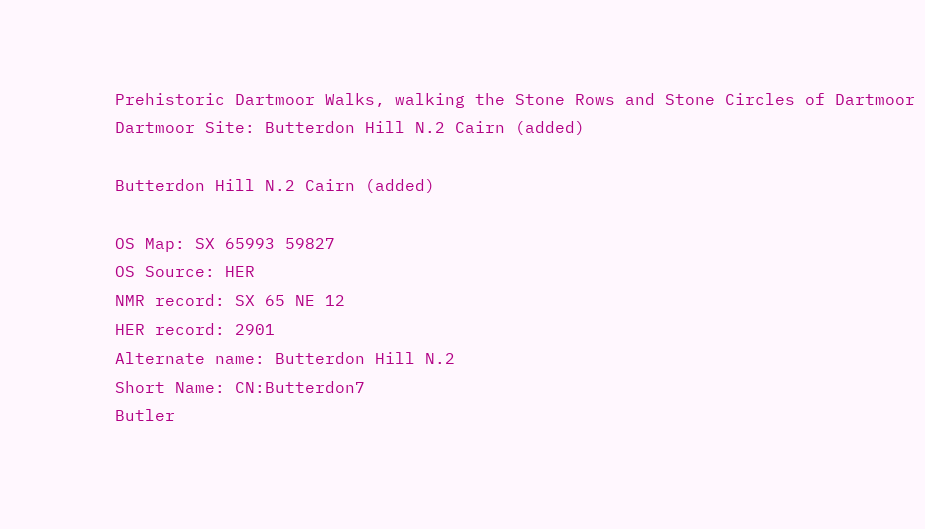Prehistoric Dartmoor Walks, walking the Stone Rows and Stone Circles of Dartmoor
Dartmoor Site: Butterdon Hill N.2 Cairn (added)

Butterdon Hill N.2 Cairn (added)

OS Map: SX 65993 59827
OS Source: HER
NMR record: SX 65 NE 12
HER record: 2901
Alternate name: Butterdon Hill N.2
Short Name: CN:Butterdon7
Butler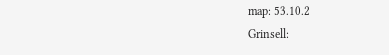map: 53.10.2
Grinsell: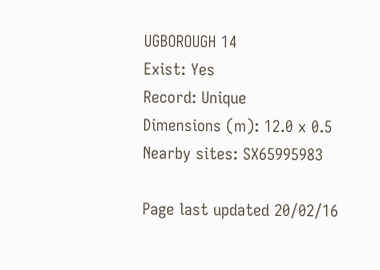UGBOROUGH 14
Exist: Yes
Record: Unique
Dimensions (m): 12.0 x 0.5
Nearby sites: SX65995983

Page last updated 20/02/16